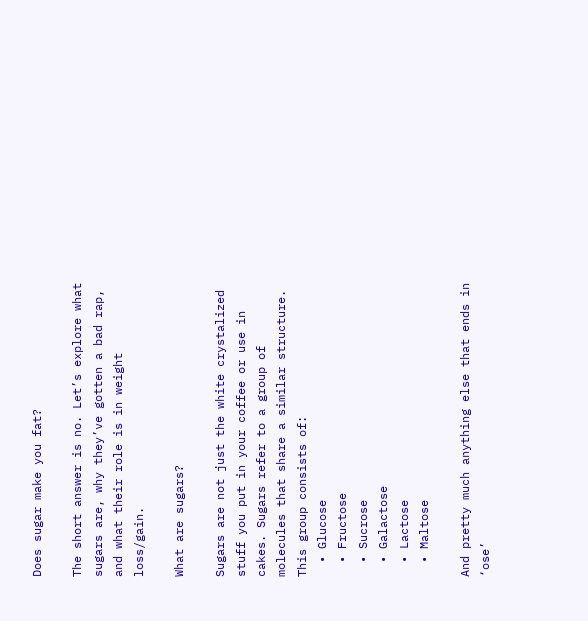Does sugar make you fat?

The short answer is no. Let’s explore what sugars are, why they’ve gotten a bad rap, and what their role is in weight loss/gain.

What are sugars?

Sugars are not just the white crystalized stuff you put in your coffee or use in cakes. Sugars refer to a group of molecules that share a similar structure. This group consists of:
  • Glucose
  • Fructose
  • Sucrose
  • Galactose
  • Lactose
  • Maltose

And pretty much anything else that ends in ‘ose’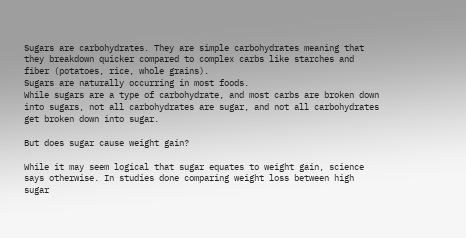Sugars are carbohydrates. They are simple carbohydrates meaning that they breakdown quicker compared to complex carbs like starches and fiber (potatoes, rice, whole grains).
Sugars are naturally occurring in most foods.
While sugars are a type of carbohydrate, and most carbs are broken down into sugars, not all carbohydrates are sugar, and not all carbohydrates get broken down into sugar.

But does sugar cause weight gain?

While it may seem logical that sugar equates to weight gain, science says otherwise. In studies done comparing weight loss between high sugar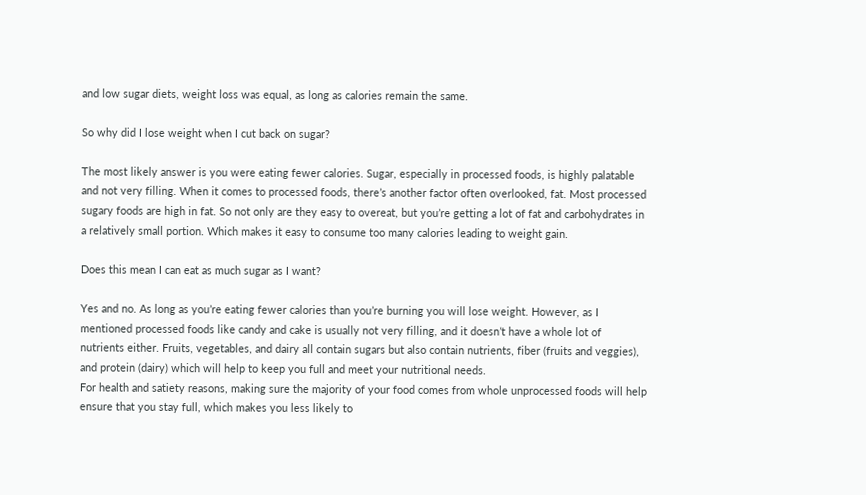and low sugar diets, weight loss was equal, as long as calories remain the same.

So why did I lose weight when I cut back on sugar?

The most likely answer is you were eating fewer calories. Sugar, especially in processed foods, is highly palatable and not very filling. When it comes to processed foods, there’s another factor often overlooked, fat. Most processed sugary foods are high in fat. So not only are they easy to overeat, but you’re getting a lot of fat and carbohydrates in a relatively small portion. Which makes it easy to consume too many calories leading to weight gain.

Does this mean I can eat as much sugar as I want?

Yes and no. As long as you’re eating fewer calories than you’re burning you will lose weight. However, as I mentioned processed foods like candy and cake is usually not very filling, and it doesn’t have a whole lot of nutrients either. Fruits, vegetables, and dairy all contain sugars but also contain nutrients, fiber (fruits and veggies), and protein (dairy) which will help to keep you full and meet your nutritional needs.
For health and satiety reasons, making sure the majority of your food comes from whole unprocessed foods will help ensure that you stay full, which makes you less likely to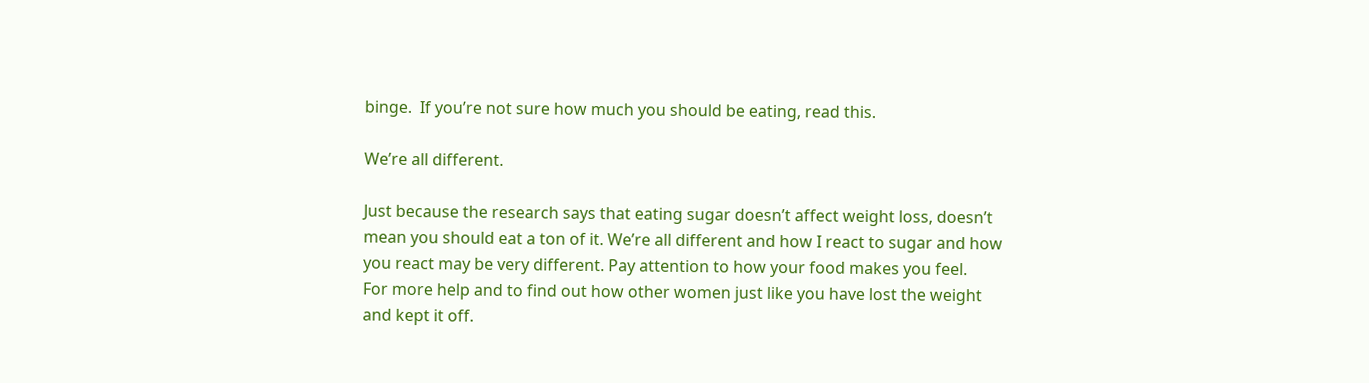binge.  If you’re not sure how much you should be eating, read this.

We’re all different.

Just because the research says that eating sugar doesn’t affect weight loss, doesn’t mean you should eat a ton of it. We’re all different and how I react to sugar and how you react may be very different. Pay attention to how your food makes you feel.
For more help and to find out how other women just like you have lost the weight and kept it off.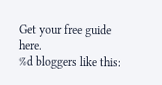Get your free guide here.
%d bloggers like this: